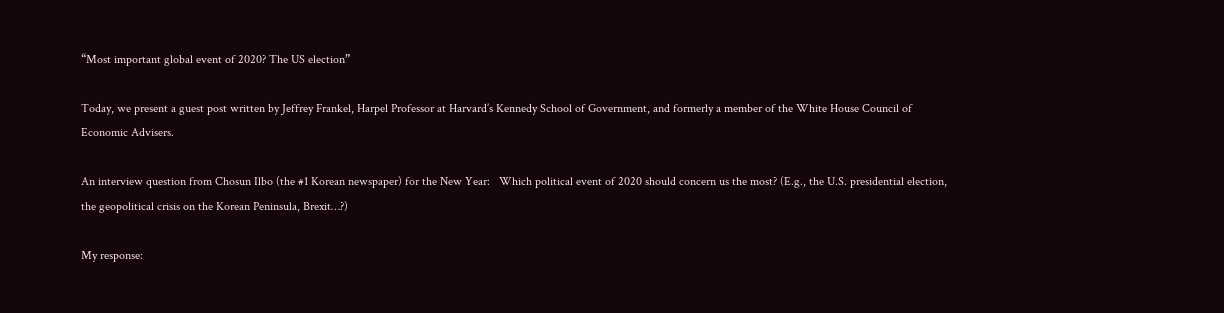“Most important global event of 2020? The US election”

Today, we present a guest post written by Jeffrey Frankel, Harpel Professor at Harvard’s Kennedy School of Government, and formerly a member of the White House Council of Economic Advisers.

An interview question from Chosun Ilbo (the #1 Korean newspaper) for the New Year:   Which political event of 2020 should concern us the most? (E.g., the U.S. presidential election, the geopolitical crisis on the Korean Peninsula, Brexit…?)

My response: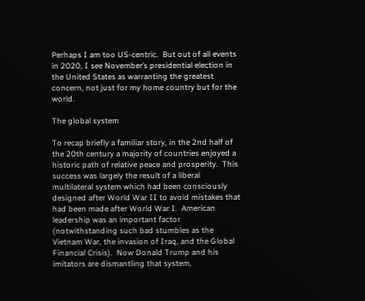Perhaps I am too US-centric.  But out of all events in 2020, I see November’s presidential election in the United States as warranting the greatest concern, not just for my home country but for the world.

The global system

To recap briefly a familiar story, in the 2nd half of the 20th century a majority of countries enjoyed a historic path of relative peace and prosperity.  This success was largely the result of a liberal multilateral system which had been consciously designed after World War II to avoid mistakes that had been made after World War I.  American leadership was an important factor (notwithstanding such bad stumbles as the Vietnam War, the invasion of Iraq, and the Global Financial Crisis).  Now Donald Trump and his imitators are dismantling that system,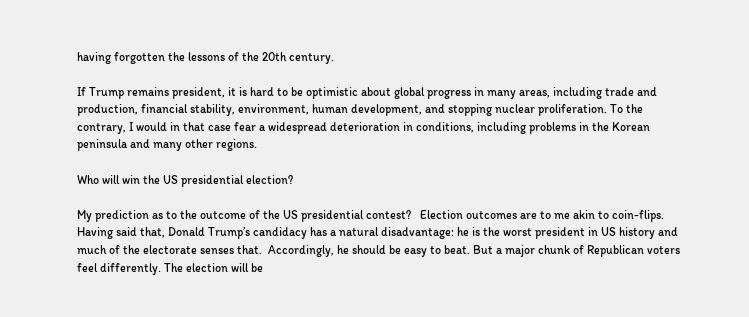having forgotten the lessons of the 20th century.

If Trump remains president, it is hard to be optimistic about global progress in many areas, including trade and production, financial stability, environment, human development, and stopping nuclear proliferation. To the contrary, I would in that case fear a widespread deterioration in conditions, including problems in the Korean peninsula and many other regions.

Who will win the US presidential election?

My prediction as to the outcome of the US presidential contest?   Election outcomes are to me akin to coin-flips. Having said that, Donald Trump’s candidacy has a natural disadvantage: he is the worst president in US history and much of the electorate senses that.  Accordingly, he should be easy to beat. But a major chunk of Republican voters feel differently. The election will be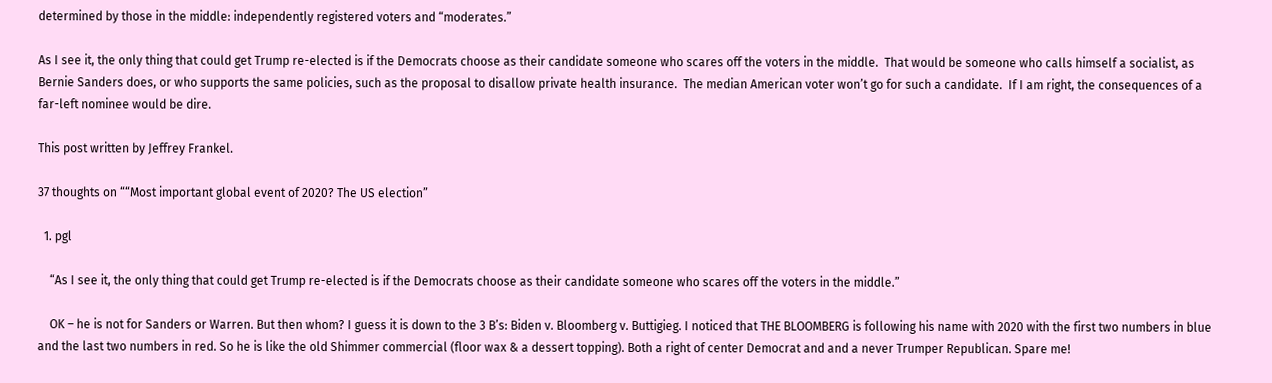determined by those in the middle: independently registered voters and “moderates.”

As I see it, the only thing that could get Trump re-elected is if the Democrats choose as their candidate someone who scares off the voters in the middle.  That would be someone who calls himself a socialist, as Bernie Sanders does, or who supports the same policies, such as the proposal to disallow private health insurance.  The median American voter won’t go for such a candidate.  If I am right, the consequences of a far-left nominee would be dire.

This post written by Jeffrey Frankel.

37 thoughts on ““Most important global event of 2020? The US election”

  1. pgl

    “As I see it, the only thing that could get Trump re-elected is if the Democrats choose as their candidate someone who scares off the voters in the middle.”

    OK – he is not for Sanders or Warren. But then whom? I guess it is down to the 3 B’s: Biden v. Bloomberg v. Buttigieg. I noticed that THE BLOOMBERG is following his name with 2020 with the first two numbers in blue and the last two numbers in red. So he is like the old Shimmer commercial (floor wax & a dessert topping). Both a right of center Democrat and and a never Trumper Republican. Spare me!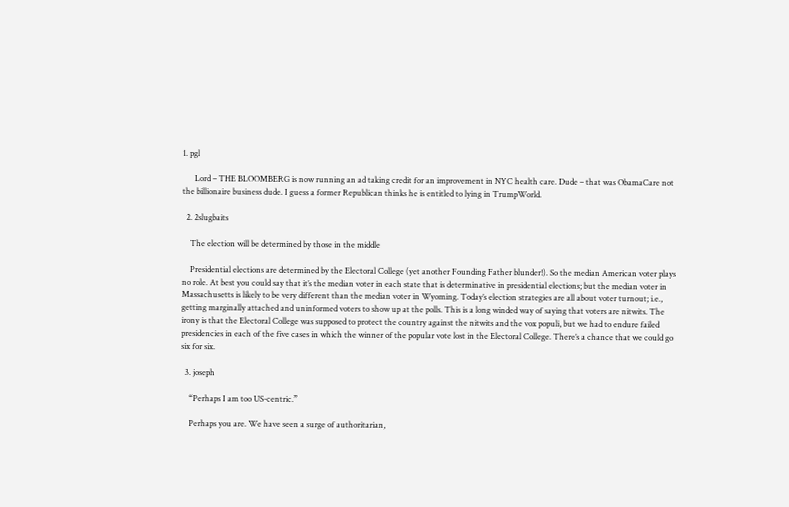1. pgl

      Lord – THE BLOOMBERG is now running an ad taking credit for an improvement in NYC health care. Dude – that was ObamaCare not the billionaire business dude. I guess a former Republican thinks he is entitled to lying in TrumpWorld.

  2. 2slugbaits

    The election will be determined by those in the middle

    Presidential elections are determined by the Electoral College (yet another Founding Father blunder!). So the median American voter plays no role. At best you could say that it’s the median voter in each state that is determinative in presidential elections; but the median voter in Massachusetts is likely to be very different than the median voter in Wyoming. Today’s election strategies are all about voter turnout; i.e., getting marginally attached and uninformed voters to show up at the polls. This is a long winded way of saying that voters are nitwits. The irony is that the Electoral College was supposed to protect the country against the nitwits and the vox populi, but we had to endure failed presidencies in each of the five cases in which the winner of the popular vote lost in the Electoral College. There’s a chance that we could go six for six.

  3. joseph

    “Perhaps I am too US-centric.”

    Perhaps you are. We have seen a surge of authoritarian,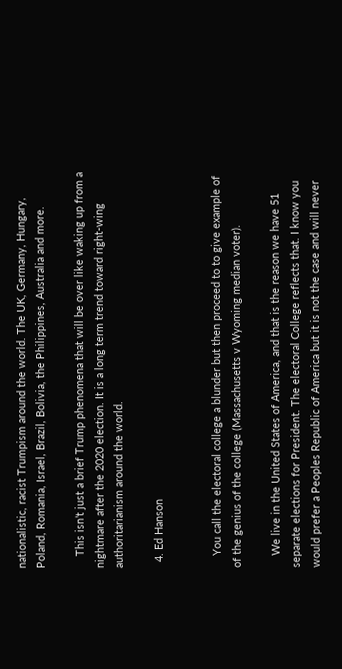nationalistic, racist Trumpism around the world. The UK, Germany, Hungary, Poland, Romania, Israel, Brazil, Bolivia, the Philippines, Australia and more.

    This isn’t just a brief Trump phenomena that will be over like waking up from a nightmare after the 2020 election. It is a long term trend toward right-wing authoritarianism around the world.

  4. Ed Hanson


    You call the electoral college a blunder but then proceed to to give example of of the genius of the college (Massachusetts v Wyoming median voter).

    We live in the United States of America, and that is the reason we have 51 separate elections for President. The electoral College reflects that. I know you would prefer a Peoples Republic of America but it is not the case and will never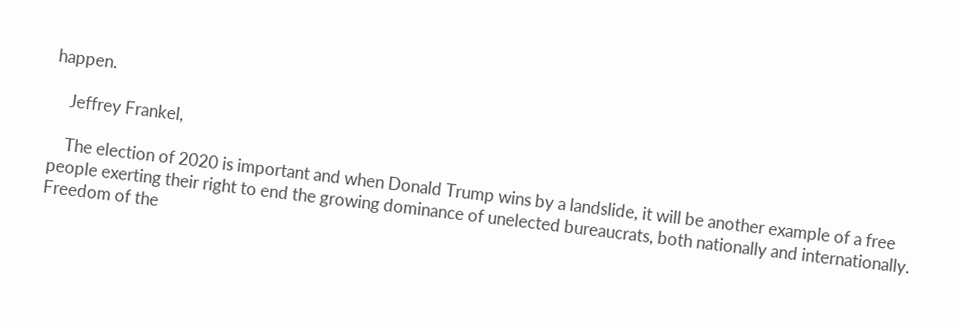happen.

    Jeffrey Frankel,

    The election of 2020 is important and when Donald Trump wins by a landslide, it will be another example of a free people exerting their right to end the growing dominance of unelected bureaucrats, both nationally and internationally. Freedom of the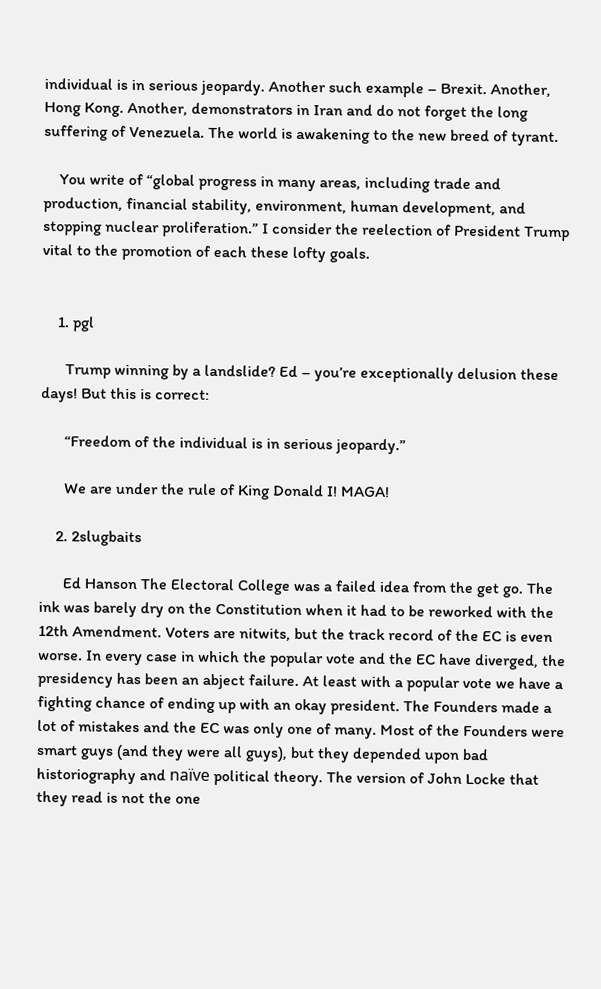individual is in serious jeopardy. Another such example – Brexit. Another, Hong Kong. Another, demonstrators in Iran and do not forget the long suffering of Venezuela. The world is awakening to the new breed of tyrant.

    You write of “global progress in many areas, including trade and production, financial stability, environment, human development, and stopping nuclear proliferation.” I consider the reelection of President Trump vital to the promotion of each these lofty goals.


    1. pgl

      Trump winning by a landslide? Ed – you’re exceptionally delusion these days! But this is correct:

      “Freedom of the individual is in serious jeopardy.”

      We are under the rule of King Donald I! MAGA!

    2. 2slugbaits

      Ed Hanson The Electoral College was a failed idea from the get go. The ink was barely dry on the Constitution when it had to be reworked with the 12th Amendment. Voters are nitwits, but the track record of the EC is even worse. In every case in which the popular vote and the EC have diverged, the presidency has been an abject failure. At least with a popular vote we have a fighting chance of ending up with an okay president. The Founders made a lot of mistakes and the EC was only one of many. Most of the Founders were smart guys (and they were all guys), but they depended upon bad historiography and naïve political theory. The version of John Locke that they read is not the one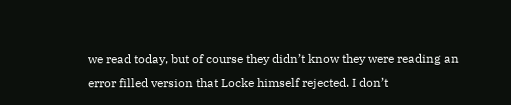we read today, but of course they didn’t know they were reading an error filled version that Locke himself rejected. I don’t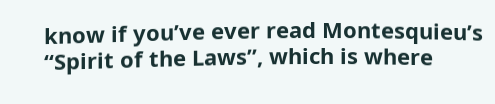know if you’ve ever read Montesquieu’s “Spirit of the Laws”, which is where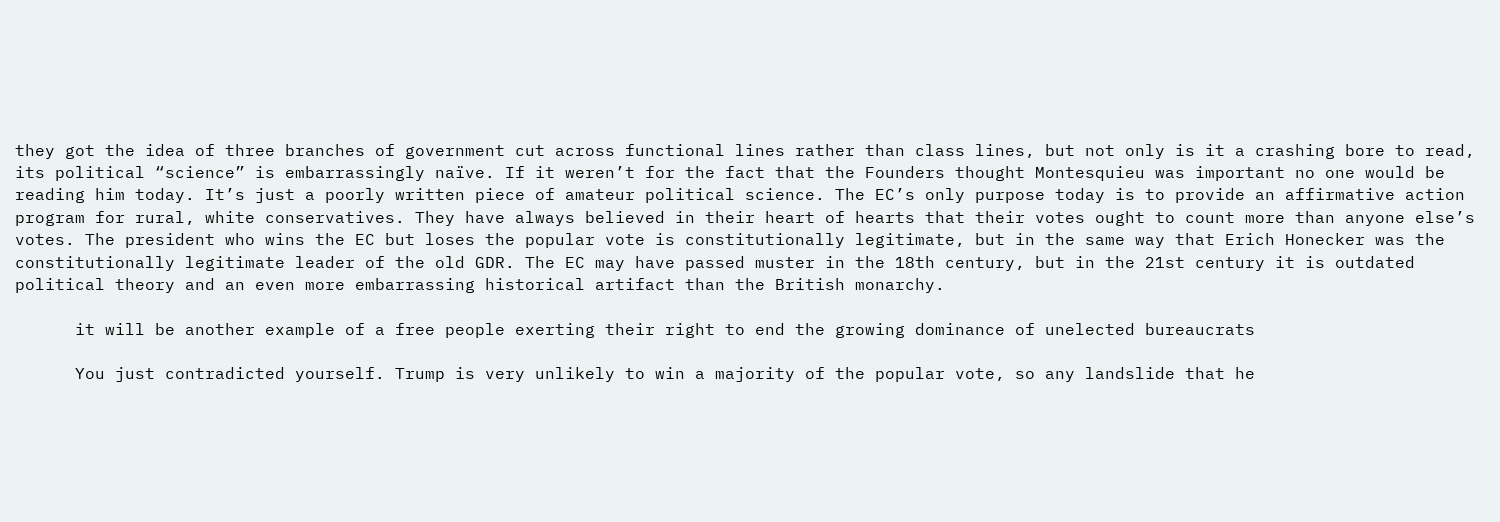they got the idea of three branches of government cut across functional lines rather than class lines, but not only is it a crashing bore to read, its political “science” is embarrassingly naïve. If it weren’t for the fact that the Founders thought Montesquieu was important no one would be reading him today. It’s just a poorly written piece of amateur political science. The EC’s only purpose today is to provide an affirmative action program for rural, white conservatives. They have always believed in their heart of hearts that their votes ought to count more than anyone else’s votes. The president who wins the EC but loses the popular vote is constitutionally legitimate, but in the same way that Erich Honecker was the constitutionally legitimate leader of the old GDR. The EC may have passed muster in the 18th century, but in the 21st century it is outdated political theory and an even more embarrassing historical artifact than the British monarchy.

      it will be another example of a free people exerting their right to end the growing dominance of unelected bureaucrats

      You just contradicted yourself. Trump is very unlikely to win a majority of the popular vote, so any landslide that he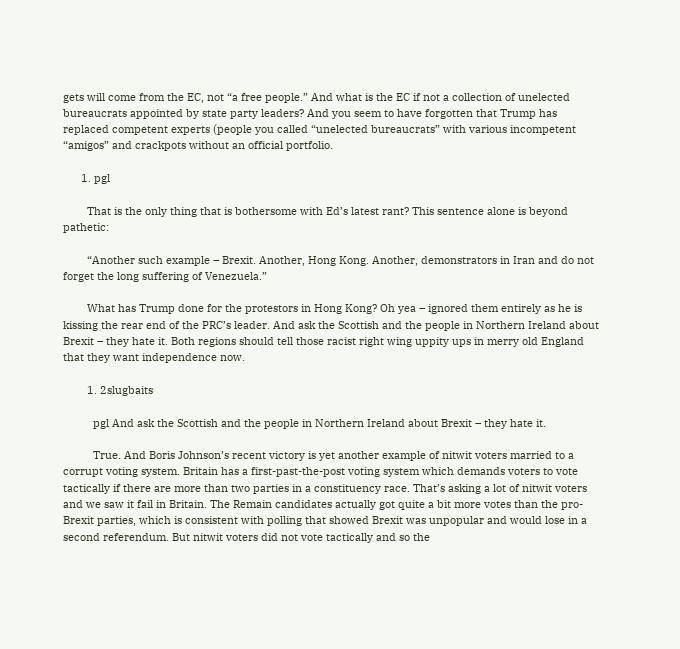gets will come from the EC, not “a free people.” And what is the EC if not a collection of unelected bureaucrats appointed by state party leaders? And you seem to have forgotten that Trump has replaced competent experts (people you called “unelected bureaucrats” with various incompetent “amigos” and crackpots without an official portfolio.

      1. pgl

        That is the only thing that is bothersome with Ed’s latest rant? This sentence alone is beyond pathetic:

        “Another such example – Brexit. Another, Hong Kong. Another, demonstrators in Iran and do not forget the long suffering of Venezuela.”

        What has Trump done for the protestors in Hong Kong? Oh yea – ignored them entirely as he is kissing the rear end of the PRC’s leader. And ask the Scottish and the people in Northern Ireland about Brexit – they hate it. Both regions should tell those racist right wing uppity ups in merry old England that they want independence now.

        1. 2slugbaits

          pgl And ask the Scottish and the people in Northern Ireland about Brexit – they hate it.

          True. And Boris Johnson’s recent victory is yet another example of nitwit voters married to a corrupt voting system. Britain has a first-past-the-post voting system which demands voters to vote tactically if there are more than two parties in a constituency race. That’s asking a lot of nitwit voters and we saw it fail in Britain. The Remain candidates actually got quite a bit more votes than the pro-Brexit parties, which is consistent with polling that showed Brexit was unpopular and would lose in a second referendum. But nitwit voters did not vote tactically and so the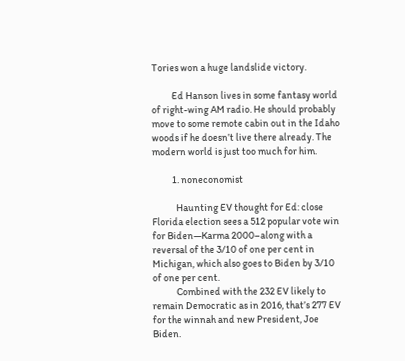Tories won a huge landslide victory.

          Ed Hanson lives in some fantasy world of right-wing AM radio. He should probably move to some remote cabin out in the Idaho woods if he doesn’t live there already. The modern world is just too much for him.

          1. noneconomist

            Haunting EV thought for Ed: close Florida election sees a 512 popular vote win for Biden—Karma 2000–along with a reversal of the 3/10 of one per cent in Michigan, which also goes to Biden by 3/10 of one per cent.
            Combined with the 232 EV likely to remain Democratic as in 2016, that’s 277 EV for the winnah and new President, Joe Biden.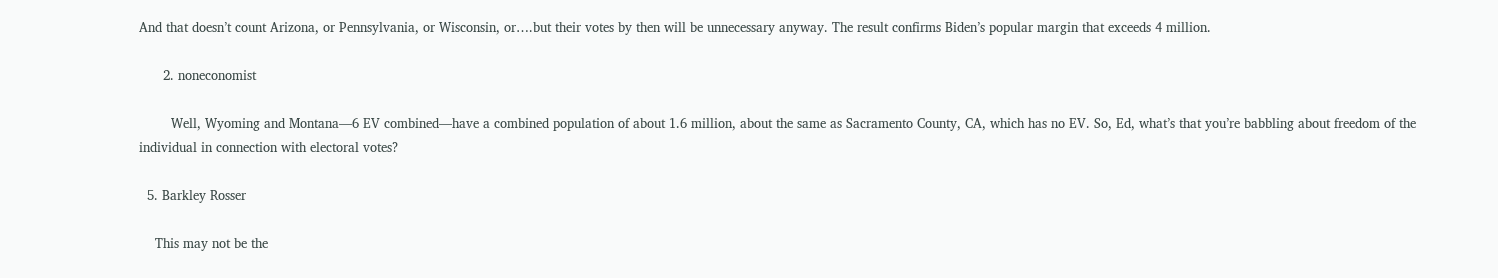And that doesn’t count Arizona, or Pennsylvania, or Wisconsin, or….but their votes by then will be unnecessary anyway. The result confirms Biden’s popular margin that exceeds 4 million.

      2. noneconomist

        Well, Wyoming and Montana—6 EV combined—have a combined population of about 1.6 million, about the same as Sacramento County, CA, which has no EV. So, Ed, what’s that you’re babbling about freedom of the individual in connection with electoral votes?

  5. Barkley Rosser

    This may not be the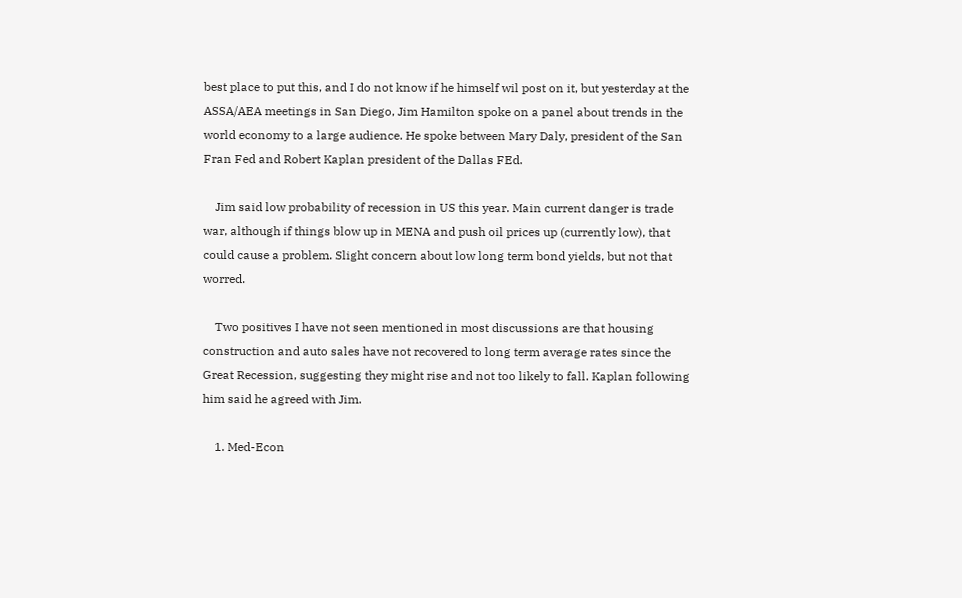best place to put this, and I do not know if he himself wil post on it, but yesterday at the ASSA/AEA meetings in San Diego, Jim Hamilton spoke on a panel about trends in the world economy to a large audience. He spoke between Mary Daly, president of the San Fran Fed and Robert Kaplan president of the Dallas FEd.

    Jim said low probability of recession in US this year. Main current danger is trade war, although if things blow up in MENA and push oil prices up (currently low), that could cause a problem. Slight concern about low long term bond yields, but not that worred.

    Two positives I have not seen mentioned in most discussions are that housing construction and auto sales have not recovered to long term average rates since the Great Recession, suggesting they might rise and not too likely to fall. Kaplan following him said he agreed with Jim.

    1. Med-Econ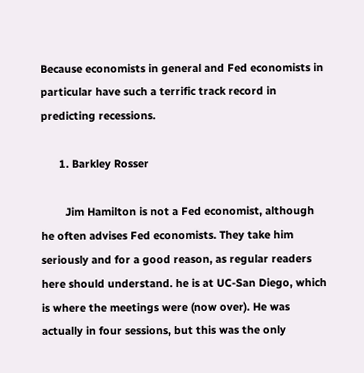Because economists in general and Fed economists in particular have such a terrific track record in predicting recessions.

      1. Barkley Rosser

        Jim Hamilton is not a Fed economist, although he often advises Fed economists. They take him seriously and for a good reason, as regular readers here should understand. he is at UC-San Diego, which is where the meetings were (now over). He was actually in four sessions, but this was the only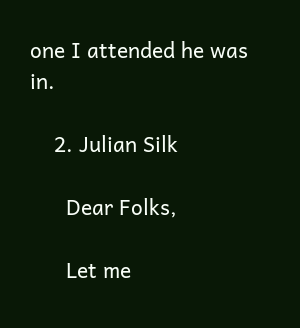one I attended he was in.

    2. Julian Silk

      Dear Folks,

      Let me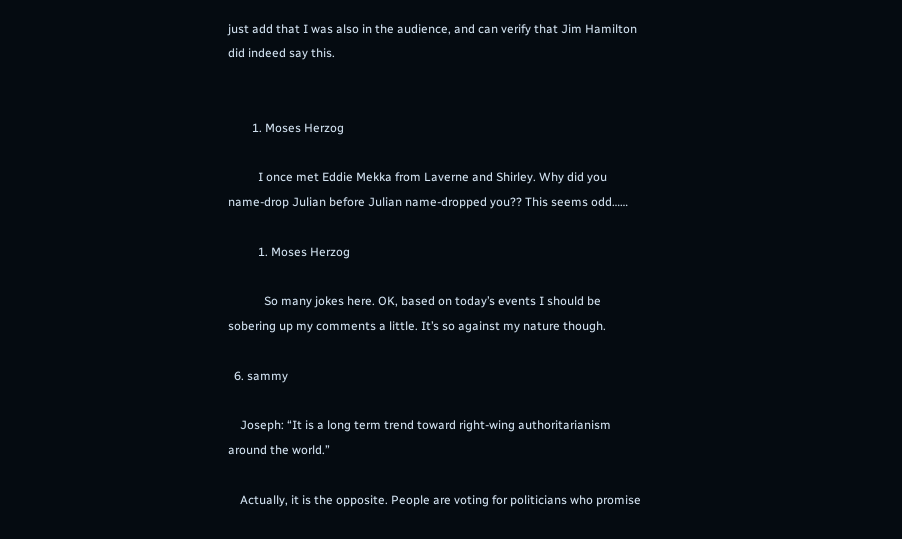just add that I was also in the audience, and can verify that Jim Hamilton did indeed say this.


        1. Moses Herzog

          I once met Eddie Mekka from Laverne and Shirley. Why did you name-drop Julian before Julian name-dropped you?? This seems odd……

          1. Moses Herzog

            So many jokes here. OK, based on today’s events I should be sobering up my comments a little. It’s so against my nature though.

  6. sammy

    Joseph: “It is a long term trend toward right-wing authoritarianism around the world.”

    Actually, it is the opposite. People are voting for politicians who promise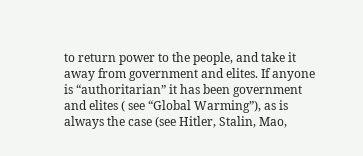to return power to the people, and take it away from government and elites. If anyone is “authoritarian” it has been government and elites ( see “Global Warming”), as is always the case (see Hitler, Stalin, Mao,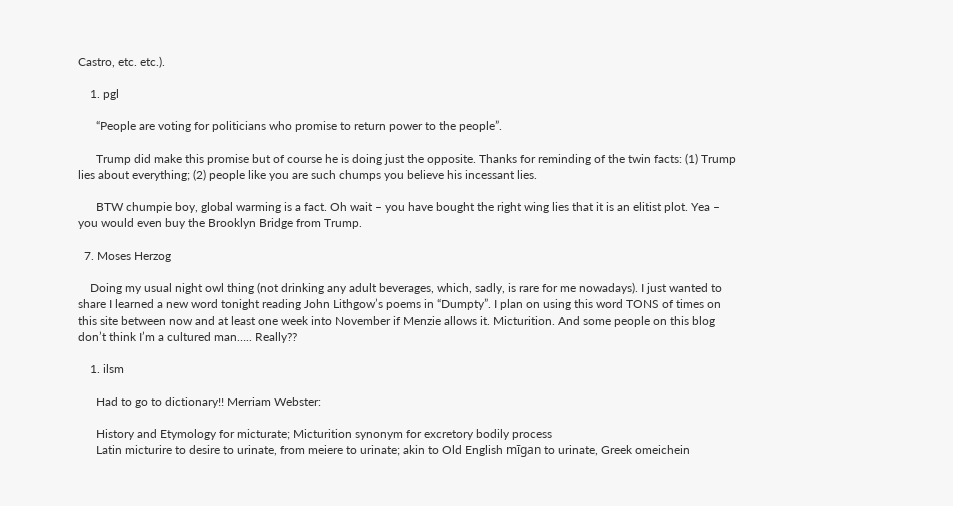Castro, etc. etc.).

    1. pgl

      “People are voting for politicians who promise to return power to the people”.

      Trump did make this promise but of course he is doing just the opposite. Thanks for reminding of the twin facts: (1) Trump lies about everything; (2) people like you are such chumps you believe his incessant lies.

      BTW chumpie boy, global warming is a fact. Oh wait – you have bought the right wing lies that it is an elitist plot. Yea – you would even buy the Brooklyn Bridge from Trump.

  7. Moses Herzog

    Doing my usual night owl thing (not drinking any adult beverages, which, sadly, is rare for me nowadays). I just wanted to share I learned a new word tonight reading John Lithgow’s poems in “Dumpty”. I plan on using this word TONS of times on this site between now and at least one week into November if Menzie allows it. Micturition. And some people on this blog don’t think I’m a cultured man….. Really??

    1. ilsm

      Had to go to dictionary!! Merriam Webster:

      History and Etymology for micturate; Micturition synonym for excretory bodily process
      Latin micturire to desire to urinate, from meiere to urinate; akin to Old English mīgan to urinate, Greek omeichein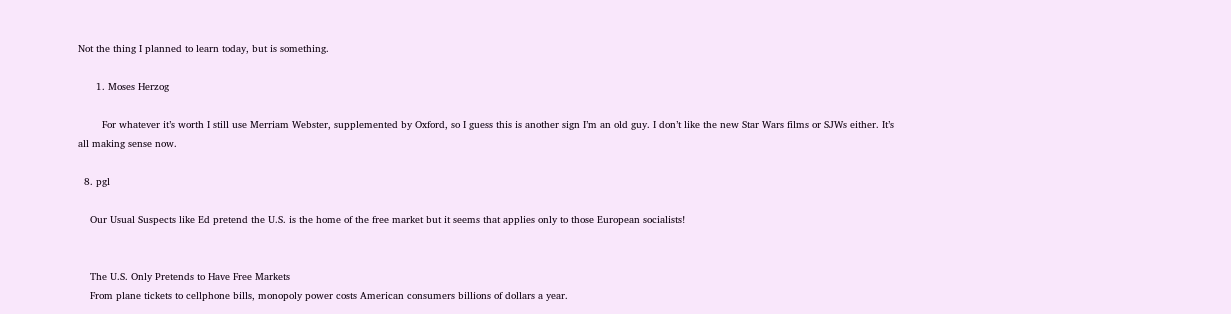Not the thing I planned to learn today, but is something.

      1. Moses Herzog

        For whatever it’s worth I still use Merriam Webster, supplemented by Oxford, so I guess this is another sign I’m an old guy. I don’t like the new Star Wars films or SJWs either. It’s all making sense now.

  8. pgl

    Our Usual Suspects like Ed pretend the U.S. is the home of the free market but it seems that applies only to those European socialists!


    The U.S. Only Pretends to Have Free Markets
    From plane tickets to cellphone bills, monopoly power costs American consumers billions of dollars a year.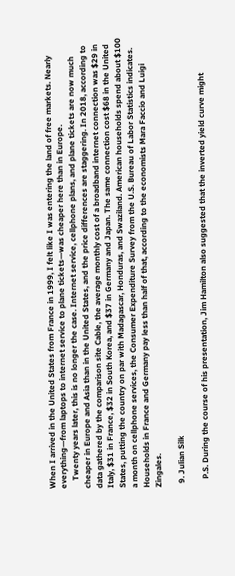When I arrived in the United States from France in 1999, I felt like I was entering the land of free markets. Nearly everything—from laptops to internet service to plane tickets—was cheaper here than in Europe.
    Twenty years later, this is no longer the case. Internet service, cellphone plans, and plane tickets are now much cheaper in Europe and Asia than in the United States, and the price differences are staggering. In 2018, according to data gathered by the comparison site Cable, the average monthly cost of a broadband internet connection was $29 in Italy, $31 in France, $32 in South Korea, and $37 in Germany and Japan. The same connection cost $68 in the United States, putting the country on par with Madagascar, Honduras, and Swaziland. American households spend about $100 a month on cellphone services, the Consumer Expenditure Survey from the U.S. Bureau of Labor Statistics indicates. Households in France and Germany pay less than half of that, according to the economists Mara Faccio and Luigi Zingales.

  9. Julian Silk

    P.S. During the course of his presentation, Jim Hamilton also suggested that the inverted yield curve might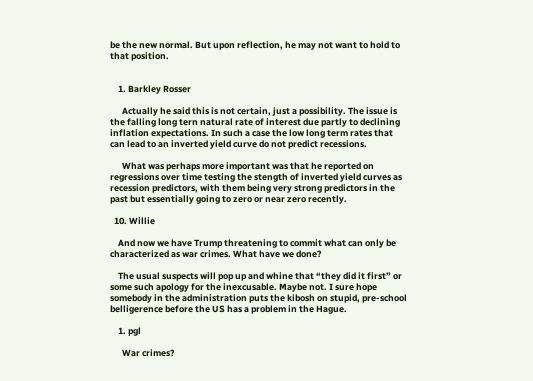be the new normal. But upon reflection, he may not want to hold to that position.


    1. Barkley Rosser

      Actually he said this is not certain, just a possibility. The issue is the falling long tern natural rate of interest due partly to declining inflation expectations. In such a case the low long term rates that can lead to an inverted yield curve do not predict recessions.

      What was perhaps more important was that he reported on regressions over time testing the stength of inverted yield curves as recession predictors, with them being very strong predictors in the past but essentially going to zero or near zero recently.

  10. Willie

    And now we have Trump threatening to commit what can only be characterized as war crimes. What have we done?

    The usual suspects will pop up and whine that “they did it first” or some such apology for the inexcusable. Maybe not. I sure hope somebody in the administration puts the kibosh on stupid, pre-school belligerence before the US has a problem in the Hague.

    1. pgl

      War crimes?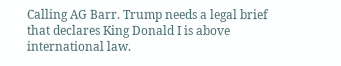Calling AG Barr. Trump needs a legal brief that declares King Donald I is above international law.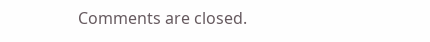Comments are closed.